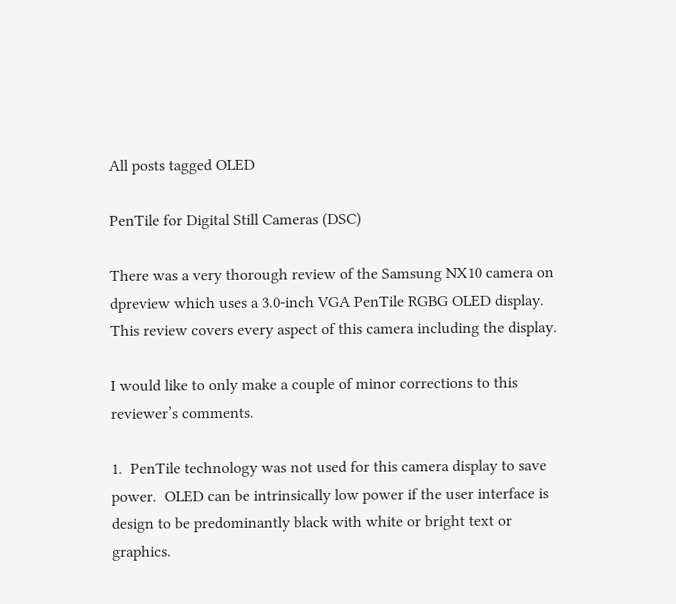All posts tagged OLED

PenTile for Digital Still Cameras (DSC)

There was a very thorough review of the Samsung NX10 camera on dpreview which uses a 3.0-inch VGA PenTile RGBG OLED display.  This review covers every aspect of this camera including the display.

I would like to only make a couple of minor corrections to this reviewer’s comments.

1.  PenTile technology was not used for this camera display to save power.  OLED can be intrinsically low power if the user interface is design to be predominantly black with white or bright text or graphics.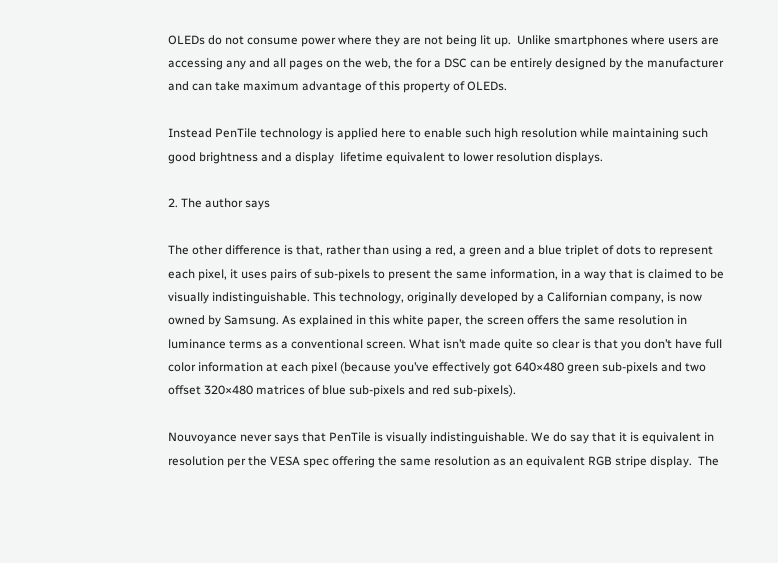OLEDs do not consume power where they are not being lit up.  Unlike smartphones where users are accessing any and all pages on the web, the for a DSC can be entirely designed by the manufacturer and can take maximum advantage of this property of OLEDs.

Instead PenTile technology is applied here to enable such high resolution while maintaining such good brightness and a display  lifetime equivalent to lower resolution displays.

2. The author says

The other difference is that, rather than using a red, a green and a blue triplet of dots to represent each pixel, it uses pairs of sub-pixels to present the same information, in a way that is claimed to be visually indistinguishable. This technology, originally developed by a Californian company, is now owned by Samsung. As explained in this white paper, the screen offers the same resolution in luminance terms as a conventional screen. What isn’t made quite so clear is that you don’t have full color information at each pixel (because you’ve effectively got 640×480 green sub-pixels and two offset 320×480 matrices of blue sub-pixels and red sub-pixels).

Nouvoyance never says that PenTile is visually indistinguishable. We do say that it is equivalent in resolution per the VESA spec offering the same resolution as an equivalent RGB stripe display.  The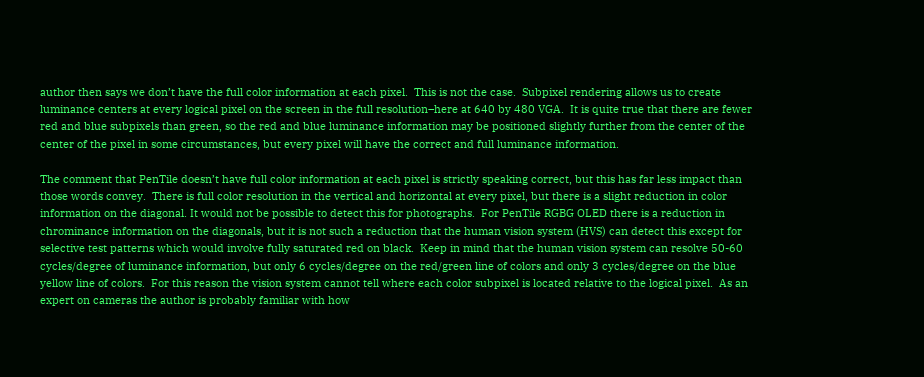author then says we don’t have the full color information at each pixel.  This is not the case.  Subpixel rendering allows us to create luminance centers at every logical pixel on the screen in the full resolution–here at 640 by 480 VGA.  It is quite true that there are fewer red and blue subpixels than green, so the red and blue luminance information may be positioned slightly further from the center of the center of the pixel in some circumstances, but every pixel will have the correct and full luminance information.

The comment that PenTile doesn’t have full color information at each pixel is strictly speaking correct, but this has far less impact than those words convey.  There is full color resolution in the vertical and horizontal at every pixel, but there is a slight reduction in color information on the diagonal. It would not be possible to detect this for photographs.  For PenTile RGBG OLED there is a reduction in chrominance information on the diagonals, but it is not such a reduction that the human vision system (HVS) can detect this except for selective test patterns which would involve fully saturated red on black.  Keep in mind that the human vision system can resolve 50-60 cycles/degree of luminance information, but only 6 cycles/degree on the red/green line of colors and only 3 cycles/degree on the blue yellow line of colors.  For this reason the vision system cannot tell where each color subpixel is located relative to the logical pixel.  As an expert on cameras the author is probably familiar with how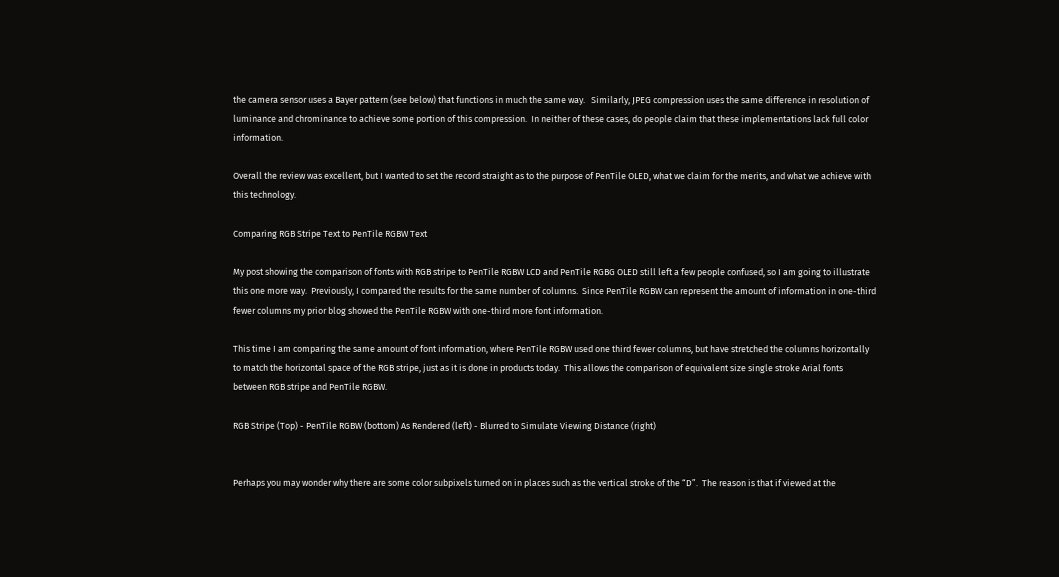the camera sensor uses a Bayer pattern (see below) that functions in much the same way.   Similarly, JPEG compression uses the same difference in resolution of luminance and chrominance to achieve some portion of this compression.  In neither of these cases, do people claim that these implementations lack full color information.

Overall the review was excellent, but I wanted to set the record straight as to the purpose of PenTile OLED, what we claim for the merits, and what we achieve with this technology.

Comparing RGB Stripe Text to PenTile RGBW Text

My post showing the comparison of fonts with RGB stripe to PenTile RGBW LCD and PenTile RGBG OLED still left a few people confused, so I am going to illustrate this one more way.  Previously, I compared the results for the same number of columns.  Since PenTile RGBW can represent the amount of information in one-third fewer columns my prior blog showed the PenTile RGBW with one-third more font information.

This time I am comparing the same amount of font information, where PenTile RGBW used one third fewer columns, but have stretched the columns horizontally to match the horizontal space of the RGB stripe, just as it is done in products today.  This allows the comparison of equivalent size single stroke Arial fonts between RGB stripe and PenTile RGBW.

RGB Stripe (Top) - PenTile RGBW (bottom) As Rendered (left) - Blurred to Simulate Viewing Distance (right)


Perhaps you may wonder why there are some color subpixels turned on in places such as the vertical stroke of the “D”.  The reason is that if viewed at the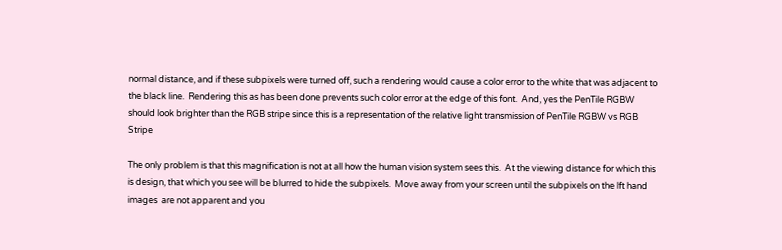normal distance, and if these subpixels were turned off, such a rendering would cause a color error to the white that was adjacent to the black line.  Rendering this as has been done prevents such color error at the edge of this font.  And, yes the PenTile RGBW should look brighter than the RGB stripe since this is a representation of the relative light transmission of PenTile RGBW vs RGB Stripe

The only problem is that this magnification is not at all how the human vision system sees this.  At the viewing distance for which this is design, that which you see will be blurred to hide the subpixels.  Move away from your screen until the subpixels on the lft hand images  are not apparent and you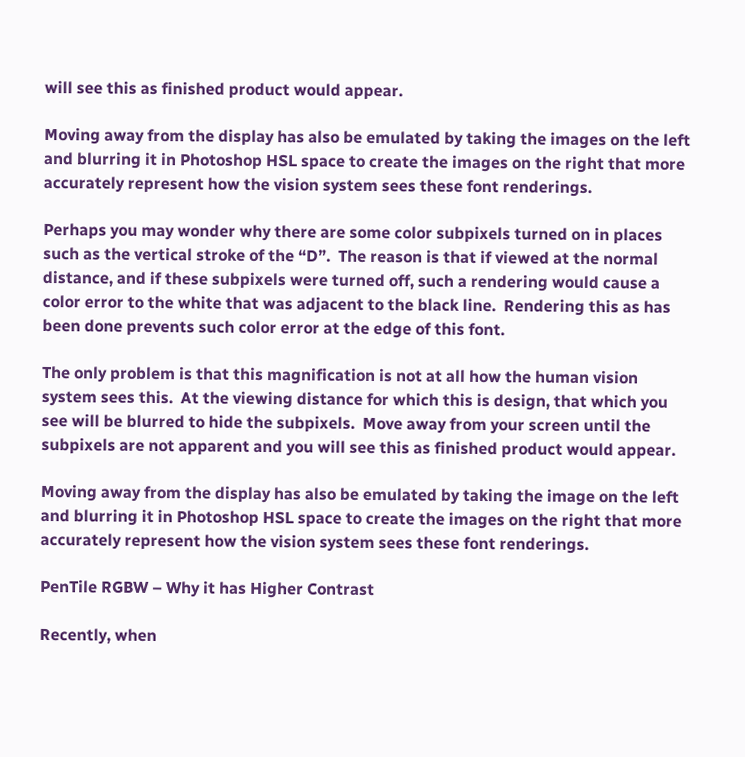will see this as finished product would appear.

Moving away from the display has also be emulated by taking the images on the left and blurring it in Photoshop HSL space to create the images on the right that more accurately represent how the vision system sees these font renderings.

Perhaps you may wonder why there are some color subpixels turned on in places such as the vertical stroke of the “D”.  The reason is that if viewed at the normal distance, and if these subpixels were turned off, such a rendering would cause a color error to the white that was adjacent to the black line.  Rendering this as has been done prevents such color error at the edge of this font.

The only problem is that this magnification is not at all how the human vision system sees this.  At the viewing distance for which this is design, that which you see will be blurred to hide the subpixels.  Move away from your screen until the subpixels are not apparent and you will see this as finished product would appear.

Moving away from the display has also be emulated by taking the image on the left and blurring it in Photoshop HSL space to create the images on the right that more accurately represent how the vision system sees these font renderings.

PenTile RGBW – Why it has Higher Contrast

Recently, when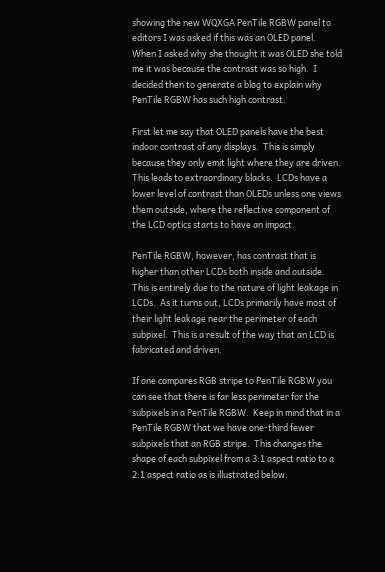showing the new WQXGA PenTile RGBW panel to editors I was asked if this was an OLED panel.  When I asked why she thought it was OLED she told me it was because the contrast was so high.  I decided then to generate a blog to explain why PenTile RGBW has such high contrast.

First let me say that OLED panels have the best indoor contrast of any displays.  This is simply because they only emit light where they are driven.  This leads to extraordinary blacks.  LCDs have a lower level of contrast than OLEDs unless one views them outside, where the reflective component of the LCD optics starts to have an impact.

PenTile RGBW, however, has contrast that is higher than other LCDs both inside and outside.  This is entirely due to the nature of light leakage in LCDs.  As it turns out, LCDs primarily have most of their light leakage near the perimeter of each subpixel.  This is a result of the way that an LCD is fabricated and driven.

If one compares RGB stripe to PenTile RGBW you can see that there is far less perimeter for the subpixels in a PenTile RGBW.  Keep in mind that in a PenTile RGBW that we have one-third fewer subpixels that an RGB stripe.  This changes the shape of each subpixel from a 3:1 aspect ratio to a 2:1 aspect ratio as is illustrated below.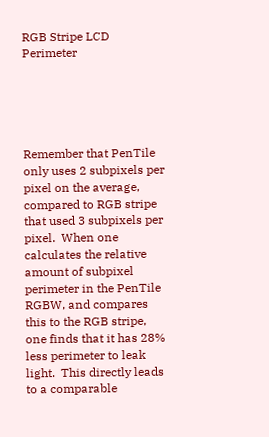RGB Stripe LCD Perimeter





Remember that PenTile only uses 2 subpixels per pixel on the average, compared to RGB stripe that used 3 subpixels per pixel.  When one calculates the relative amount of subpixel perimeter in the PenTile RGBW, and compares this to the RGB stripe, one finds that it has 28% less perimeter to leak light.  This directly leads to a comparable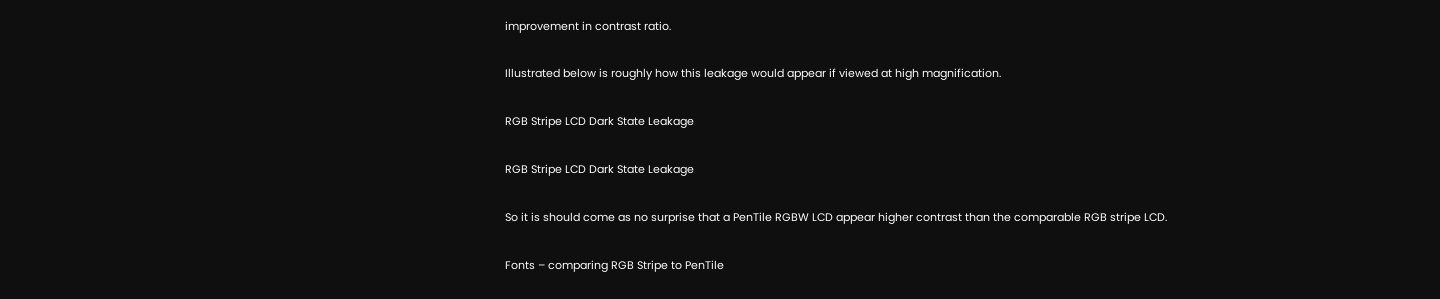improvement in contrast ratio.

Illustrated below is roughly how this leakage would appear if viewed at high magnification.

RGB Stripe LCD Dark State Leakage

RGB Stripe LCD Dark State Leakage

So it is should come as no surprise that a PenTile RGBW LCD appear higher contrast than the comparable RGB stripe LCD.

Fonts – comparing RGB Stripe to PenTile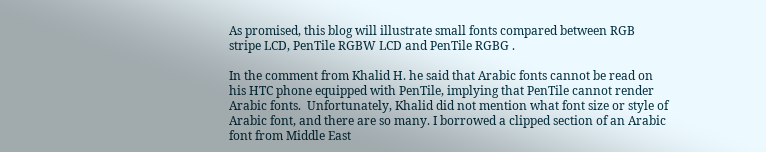As promised, this blog will illustrate small fonts compared between RGB stripe LCD, PenTile RGBW LCD and PenTile RGBG .

In the comment from Khalid H. he said that Arabic fonts cannot be read on his HTC phone equipped with PenTile, implying that PenTile cannot render Arabic fonts.  Unfortunately, Khalid did not mention what font size or style of Arabic font, and there are so many. I borrowed a clipped section of an Arabic font from Middle East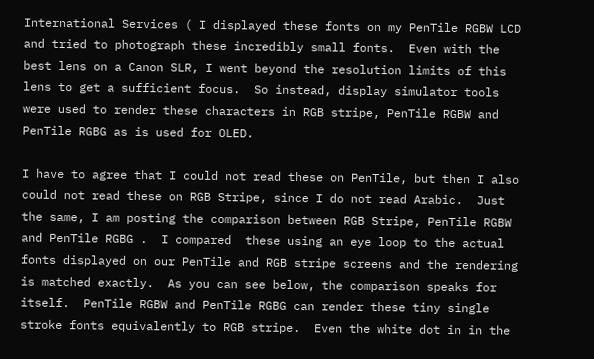International Services ( I displayed these fonts on my PenTile RGBW LCD and tried to photograph these incredibly small fonts.  Even with the best lens on a Canon SLR, I went beyond the resolution limits of this lens to get a sufficient focus.  So instead, display simulator tools were used to render these characters in RGB stripe, PenTile RGBW and PenTile RGBG as is used for OLED.

I have to agree that I could not read these on PenTile, but then I also could not read these on RGB Stripe, since I do not read Arabic.  Just the same, I am posting the comparison between RGB Stripe, PenTile RGBW and PenTile RGBG .  I compared  these using an eye loop to the actual fonts displayed on our PenTile and RGB stripe screens and the rendering is matched exactly.  As you can see below, the comparison speaks for itself.  PenTile RGBW and PenTile RGBG can render these tiny single stroke fonts equivalently to RGB stripe.  Even the white dot in in the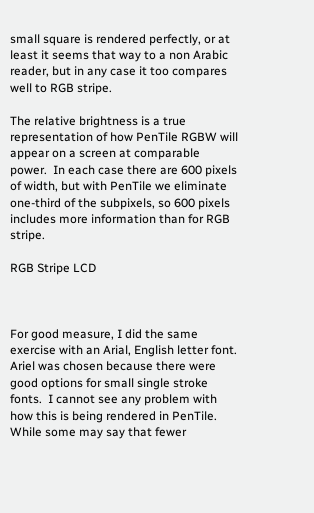small square is rendered perfectly, or at least it seems that way to a non Arabic reader, but in any case it too compares well to RGB stripe.

The relative brightness is a true representation of how PenTile RGBW will appear on a screen at comparable power.  In each case there are 600 pixels of width, but with PenTile we eliminate one-third of the subpixels, so 600 pixels includes more information than for RGB stripe.

RGB Stripe LCD



For good measure, I did the same exercise with an Arial, English letter font.  Ariel was chosen because there were good options for small single stroke fonts.  I cannot see any problem with how this is being rendered in PenTile.  While some may say that fewer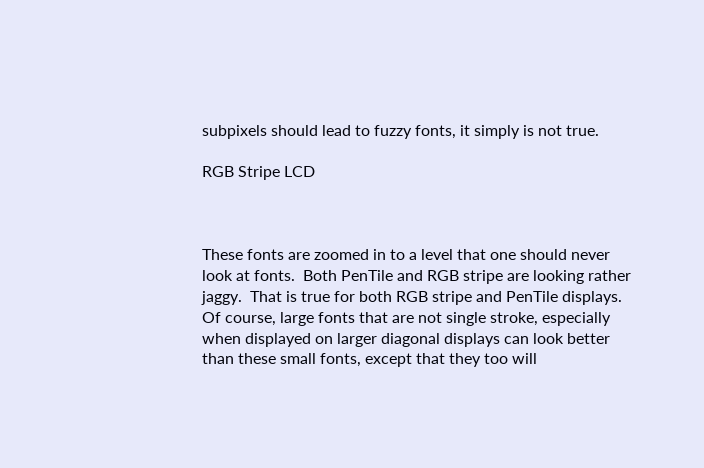subpixels should lead to fuzzy fonts, it simply is not true.

RGB Stripe LCD



These fonts are zoomed in to a level that one should never look at fonts.  Both PenTile and RGB stripe are looking rather jaggy.  That is true for both RGB stripe and PenTile displays.  Of course, large fonts that are not single stroke, especially when displayed on larger diagonal displays can look better than these small fonts, except that they too will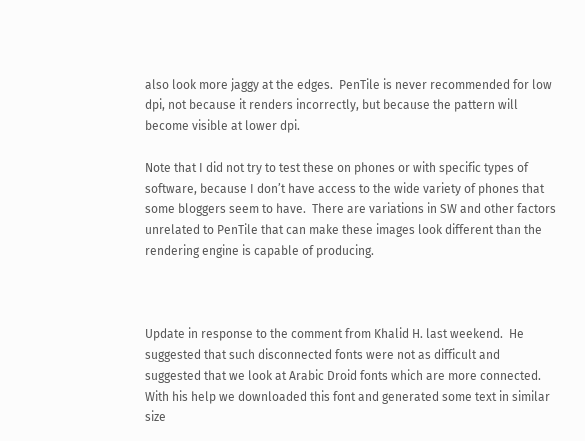also look more jaggy at the edges.  PenTile is never recommended for low dpi, not because it renders incorrectly, but because the pattern will become visible at lower dpi.

Note that I did not try to test these on phones or with specific types of software, because I don’t have access to the wide variety of phones that some bloggers seem to have.  There are variations in SW and other factors unrelated to PenTile that can make these images look different than the rendering engine is capable of producing.



Update in response to the comment from Khalid H. last weekend.  He suggested that such disconnected fonts were not as difficult and suggested that we look at Arabic Droid fonts which are more connected.  With his help we downloaded this font and generated some text in similar size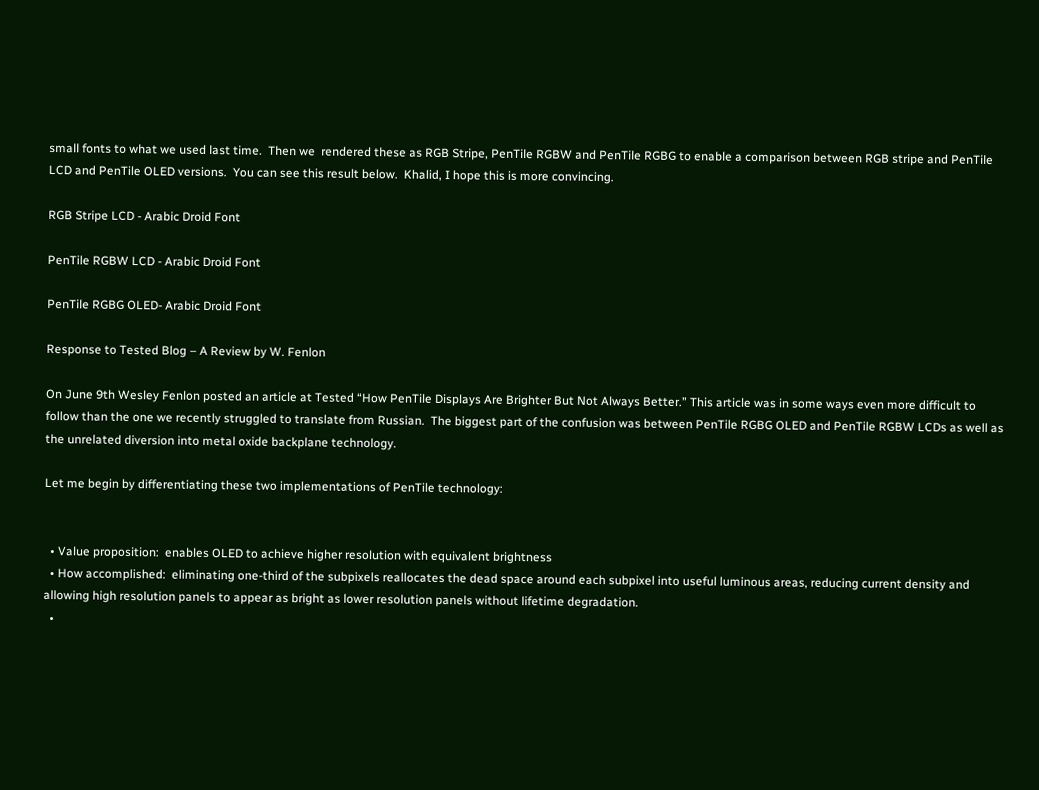small fonts to what we used last time.  Then we  rendered these as RGB Stripe, PenTile RGBW and PenTile RGBG to enable a comparison between RGB stripe and PenTile LCD and PenTile OLED versions.  You can see this result below.  Khalid, I hope this is more convincing.

RGB Stripe LCD - Arabic Droid Font

PenTile RGBW LCD - Arabic Droid Font

PenTile RGBG OLED- Arabic Droid Font

Response to Tested Blog – A Review by W. Fenlon

On June 9th Wesley Fenlon posted an article at Tested “How PenTile Displays Are Brighter But Not Always Better.” This article was in some ways even more difficult to follow than the one we recently struggled to translate from Russian.  The biggest part of the confusion was between PenTile RGBG OLED and PenTile RGBW LCDs as well as the unrelated diversion into metal oxide backplane technology.

Let me begin by differentiating these two implementations of PenTile technology:


  • Value proposition:  enables OLED to achieve higher resolution with equivalent brightness
  • How accomplished:  eliminating one-third of the subpixels reallocates the dead space around each subpixel into useful luminous areas, reducing current density and allowing high resolution panels to appear as bright as lower resolution panels without lifetime degradation.
  •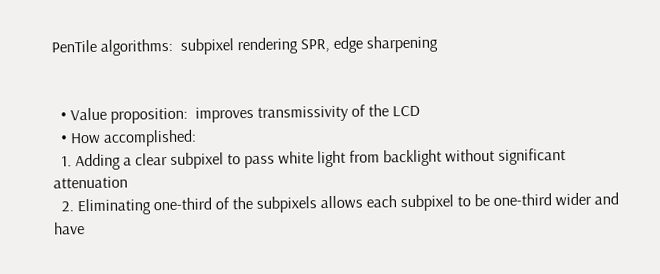PenTile algorithms:  subpixel rendering SPR, edge sharpening


  • Value proposition:  improves transmissivity of the LCD
  • How accomplished:
  1. Adding a clear subpixel to pass white light from backlight without significant attenuation
  2. Eliminating one-third of the subpixels allows each subpixel to be one-third wider and have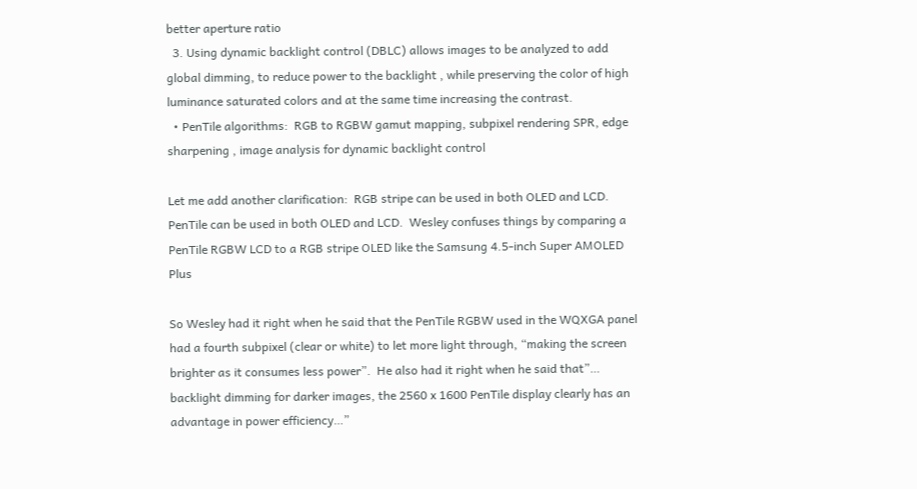better aperture ratio
  3. Using dynamic backlight control (DBLC) allows images to be analyzed to add global dimming, to reduce power to the backlight , while preserving the color of high luminance saturated colors and at the same time increasing the contrast.
  • PenTile algorithms:  RGB to RGBW gamut mapping, subpixel rendering SPR, edge sharpening , image analysis for dynamic backlight control

Let me add another clarification:  RGB stripe can be used in both OLED and LCD.  PenTile can be used in both OLED and LCD.  Wesley confuses things by comparing a PenTile RGBW LCD to a RGB stripe OLED like the Samsung 4.5-inch Super AMOLED Plus

So Wesley had it right when he said that the PenTile RGBW used in the WQXGA panel had a fourth subpixel (clear or white) to let more light through, “making the screen brighter as it consumes less power”.  He also had it right when he said that”… backlight dimming for darker images, the 2560 x 1600 PenTile display clearly has an advantage in power efficiency…”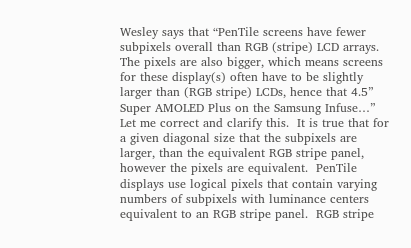Wesley says that “PenTile screens have fewer subpixels overall than RGB (stripe) LCD arrays.  The pixels are also bigger, which means screens for these display(s) often have to be slightly larger than (RGB stripe) LCDs, hence that 4.5” Super AMOLED Plus on the Samsung Infuse…”   Let me correct and clarify this.  It is true that for a given diagonal size that the subpixels are larger, than the equivalent RGB stripe panel, however the pixels are equivalent.  PenTile displays use logical pixels that contain varying numbers of subpixels with luminance centers equivalent to an RGB stripe panel.  RGB stripe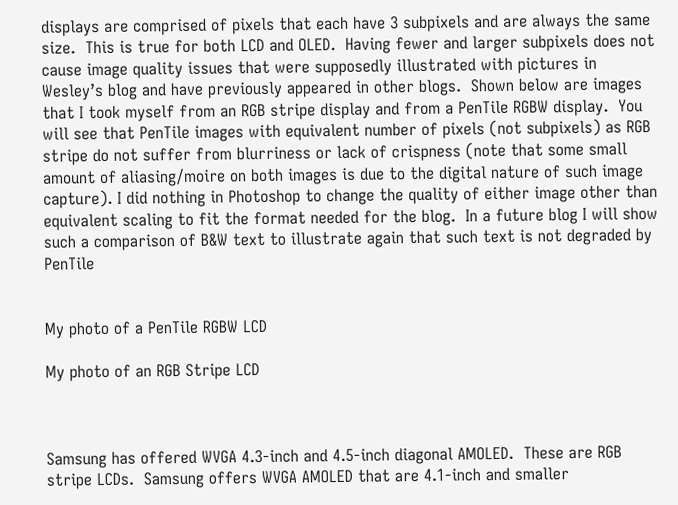displays are comprised of pixels that each have 3 subpixels and are always the same size.  This is true for both LCD and OLED.  Having fewer and larger subpixels does not cause image quality issues that were supposedly illustrated with pictures in Wesley’s blog and have previously appeared in other blogs.  Shown below are images that I took myself from an RGB stripe display and from a PenTile RGBW display.  You will see that PenTile images with equivalent number of pixels (not subpixels) as RGB stripe do not suffer from blurriness or lack of crispness (note that some small amount of aliasing/moire on both images is due to the digital nature of such image capture). I did nothing in Photoshop to change the quality of either image other than equivalent scaling to fit the format needed for the blog.  In a future blog I will show such a comparison of B&W text to illustrate again that such text is not degraded by PenTile


My photo of a PenTile RGBW LCD

My photo of an RGB Stripe LCD



Samsung has offered WVGA 4.3-inch and 4.5-inch diagonal AMOLED.  These are RGB stripe LCDs.  Samsung offers WVGA AMOLED that are 4.1-inch and smaller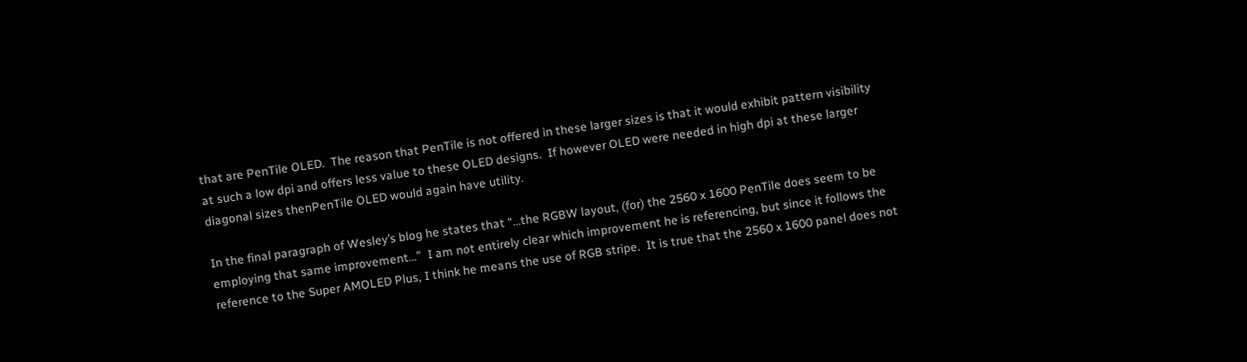that are PenTile OLED.  The reason that PenTile is not offered in these larger sizes is that it would exhibit pattern visibility at such a low dpi and offers less value to these OLED designs.  If however OLED were needed in high dpi at these larger diagonal sizes thenPenTile OLED would again have utility.

In the final paragraph of Wesley’s blog he states that “…the RGBW layout, (for) the 2560 x 1600 PenTile does seem to be employing that same improvement…”  I am not entirely clear which improvement he is referencing, but since it follows the reference to the Super AMOLED Plus, I think he means the use of RGB stripe.  It is true that the 2560 x 1600 panel does not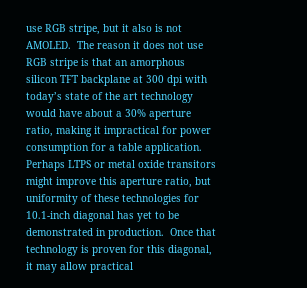use RGB stripe, but it also is not AMOLED.  The reason it does not use RGB stripe is that an amorphous silicon TFT backplane at 300 dpi with today’s state of the art technology would have about a 30% aperture ratio, making it impractical for power consumption for a table application.  Perhaps LTPS or metal oxide transitors might improve this aperture ratio, but uniformity of these technologies for 10.1-inch diagonal has yet to be demonstrated in production.  Once that technology is proven for this diagonal, it may allow practical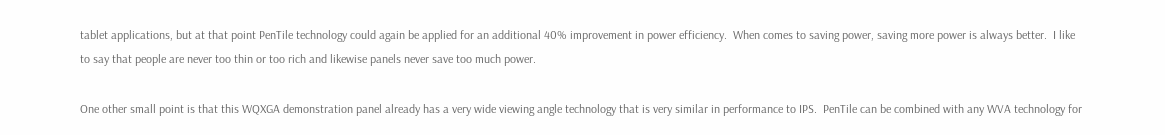tablet applications, but at that point PenTile technology could again be applied for an additional 40% improvement in power efficiency.  When comes to saving power, saving more power is always better.  I like to say that people are never too thin or too rich and likewise panels never save too much power.

One other small point is that this WQXGA demonstration panel already has a very wide viewing angle technology that is very similar in performance to IPS.  PenTile can be combined with any WVA technology for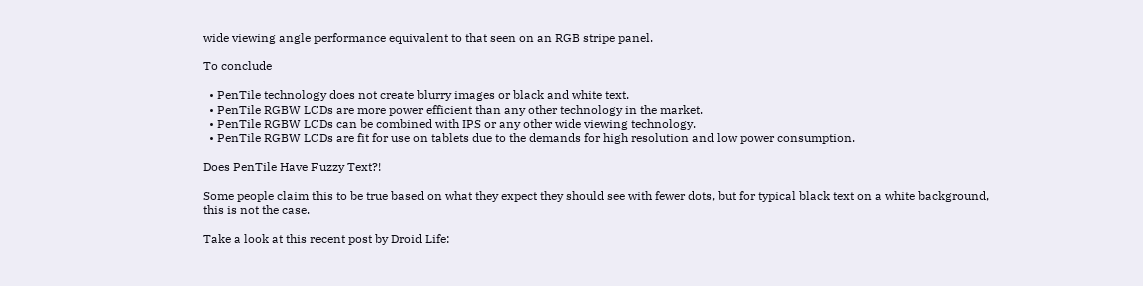wide viewing angle performance equivalent to that seen on an RGB stripe panel.

To conclude

  • PenTile technology does not create blurry images or black and white text.
  • PenTile RGBW LCDs are more power efficient than any other technology in the market.
  • PenTile RGBW LCDs can be combined with IPS or any other wide viewing technology.
  • PenTile RGBW LCDs are fit for use on tablets due to the demands for high resolution and low power consumption.

Does PenTile Have Fuzzy Text?!

Some people claim this to be true based on what they expect they should see with fewer dots, but for typical black text on a white background, this is not the case.

Take a look at this recent post by Droid Life: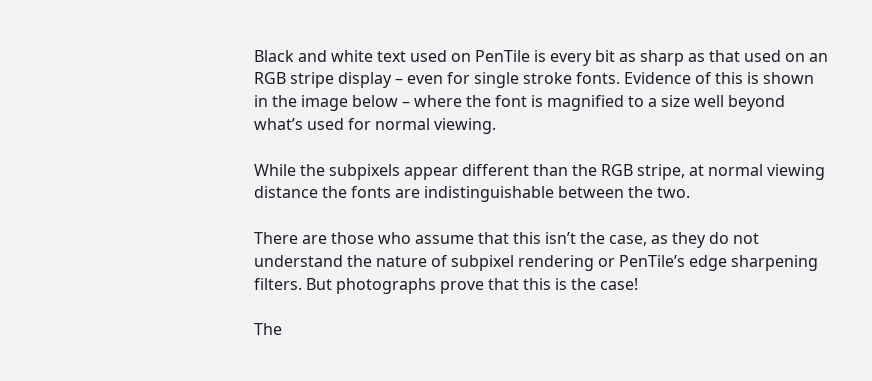Black and white text used on PenTile is every bit as sharp as that used on an RGB stripe display – even for single stroke fonts. Evidence of this is shown in the image below – where the font is magnified to a size well beyond what’s used for normal viewing.

While the subpixels appear different than the RGB stripe, at normal viewing distance the fonts are indistinguishable between the two.

There are those who assume that this isn’t the case, as they do not understand the nature of subpixel rendering or PenTile’s edge sharpening filters. But photographs prove that this is the case!

The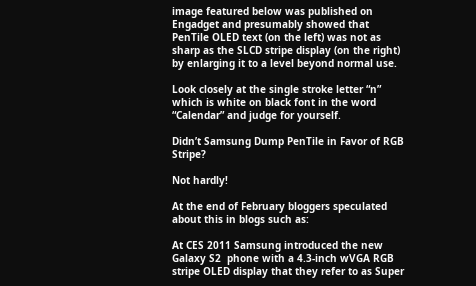image featured below was published on Engadget and presumably showed that PenTile OLED text (on the left) was not as sharp as the SLCD stripe display (on the right) by enlarging it to a level beyond normal use.

Look closely at the single stroke letter “n” which is white on black font in the word “Calendar” and judge for yourself.

Didn’t Samsung Dump PenTile in Favor of RGB Stripe?

Not hardly!

At the end of February bloggers speculated about this in blogs such as:

At CES 2011 Samsung introduced the new Galaxy S2  phone with a 4.3-inch wVGA RGB stripe OLED display that they refer to as Super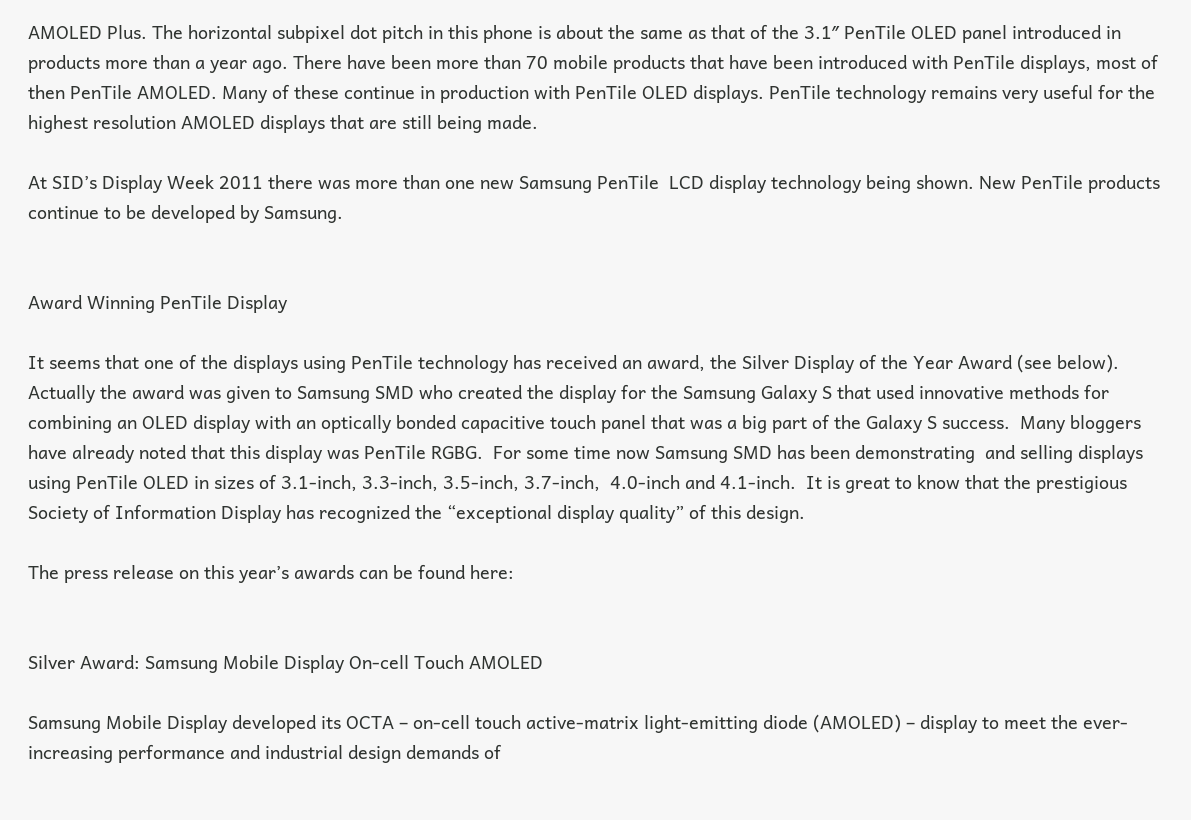AMOLED Plus. The horizontal subpixel dot pitch in this phone is about the same as that of the 3.1″ PenTile OLED panel introduced in products more than a year ago. There have been more than 70 mobile products that have been introduced with PenTile displays, most of then PenTile AMOLED. Many of these continue in production with PenTile OLED displays. PenTile technology remains very useful for the highest resolution AMOLED displays that are still being made.

At SID’s Display Week 2011 there was more than one new Samsung PenTile  LCD display technology being shown. New PenTile products continue to be developed by Samsung.


Award Winning PenTile Display

It seems that one of the displays using PenTile technology has received an award, the Silver Display of the Year Award (see below).  Actually the award was given to Samsung SMD who created the display for the Samsung Galaxy S that used innovative methods for combining an OLED display with an optically bonded capacitive touch panel that was a big part of the Galaxy S success.  Many bloggers have already noted that this display was PenTile RGBG.  For some time now Samsung SMD has been demonstrating  and selling displays using PenTile OLED in sizes of 3.1-inch, 3.3-inch, 3.5-inch, 3.7-inch,  4.0-inch and 4.1-inch.  It is great to know that the prestigious Society of Information Display has recognized the “exceptional display quality” of this design.

The press release on this year’s awards can be found here:


Silver Award: Samsung Mobile Display On-cell Touch AMOLED

Samsung Mobile Display developed its OCTA – on-cell touch active-matrix light-emitting diode (AMOLED) – display to meet the ever-increasing performance and industrial design demands of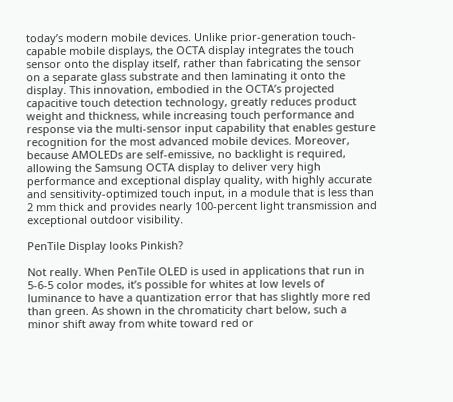today’s modern mobile devices. Unlike prior-generation touch-capable mobile displays, the OCTA display integrates the touch sensor onto the display itself, rather than fabricating the sensor on a separate glass substrate and then laminating it onto the display. This innovation, embodied in the OCTA’s projected capacitive touch detection technology, greatly reduces product weight and thickness, while increasing touch performance and response via the multi-sensor input capability that enables gesture recognition for the most advanced mobile devices. Moreover, because AMOLEDs are self-emissive, no backlight is required, allowing the Samsung OCTA display to deliver very high performance and exceptional display quality, with highly accurate and sensitivity-optimized touch input, in a module that is less than 2 mm thick and provides nearly 100-percent light transmission and exceptional outdoor visibility.

PenTile Display looks Pinkish?

Not really. When PenTile OLED is used in applications that run in 5-6-5 color modes, it’s possible for whites at low levels of luminance to have a quantization error that has slightly more red than green. As shown in the chromaticity chart below, such a minor shift away from white toward red or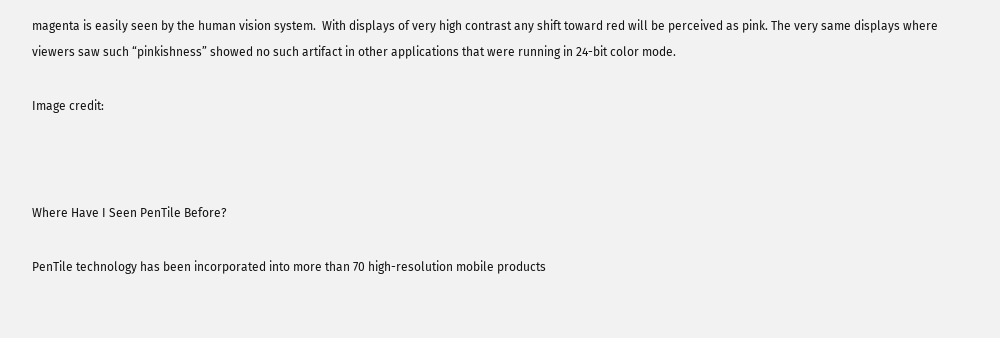magenta is easily seen by the human vision system.  With displays of very high contrast any shift toward red will be perceived as pink. The very same displays where viewers saw such “pinkishness” showed no such artifact in other applications that were running in 24-bit color mode.

Image credit:



Where Have I Seen PenTile Before?

PenTile technology has been incorporated into more than 70 high-resolution mobile products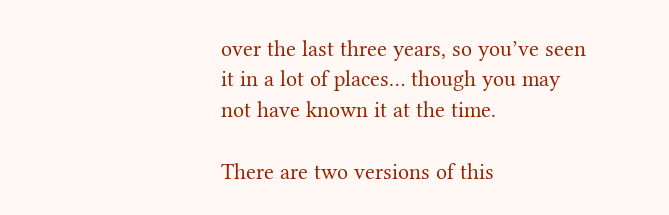over the last three years, so you’ve seen it in a lot of places… though you may not have known it at the time.

There are two versions of this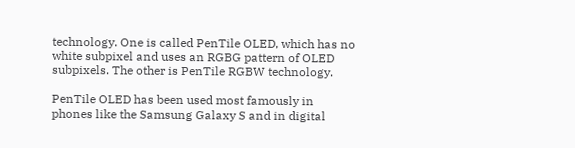technology. One is called PenTile OLED, which has no white subpixel and uses an RGBG pattern of OLED subpixels. The other is PenTile RGBW technology.

PenTile OLED has been used most famously in phones like the Samsung Galaxy S and in digital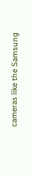cameras like the Samsung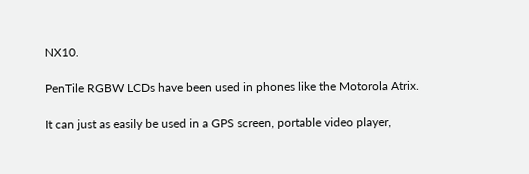NX10.

PenTile RGBW LCDs have been used in phones like the Motorola Atrix.

It can just as easily be used in a GPS screen, portable video player,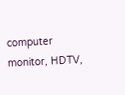computer monitor, HDTV,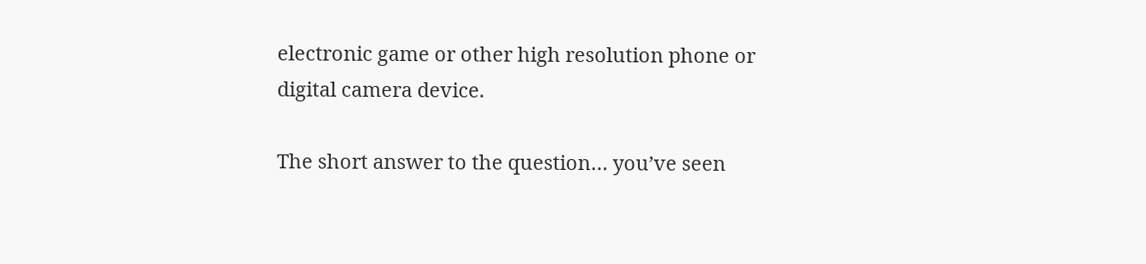electronic game or other high resolution phone or digital camera device.

The short answer to the question… you’ve seen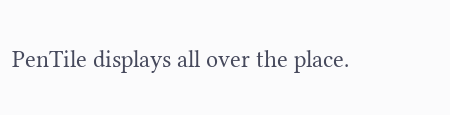PenTile displays all over the place.